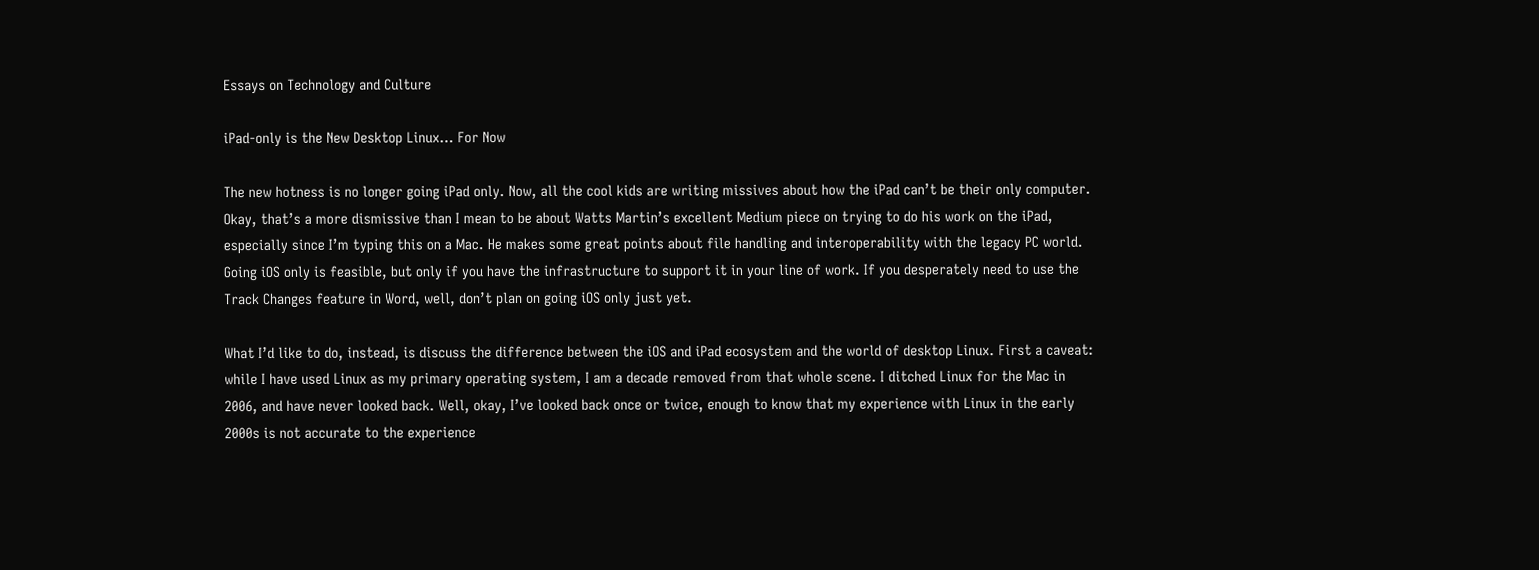Essays on Technology and Culture

iPad-only is the New Desktop Linux… For Now

The new hotness is no longer going iPad only. Now, all the cool kids are writing missives about how the iPad can’t be their only computer. Okay, that’s a more dismissive than I mean to be about Watts Martin’s excellent Medium piece on trying to do his work on the iPad, especially since I’m typing this on a Mac. He makes some great points about file handling and interoperability with the legacy PC world. Going iOS only is feasible, but only if you have the infrastructure to support it in your line of work. If you desperately need to use the Track Changes feature in Word, well, don’t plan on going iOS only just yet.

What I’d like to do, instead, is discuss the difference between the iOS and iPad ecosystem and the world of desktop Linux. First a caveat: while I have used Linux as my primary operating system, I am a decade removed from that whole scene. I ditched Linux for the Mac in 2006, and have never looked back. Well, okay, I’ve looked back once or twice, enough to know that my experience with Linux in the early 2000s is not accurate to the experience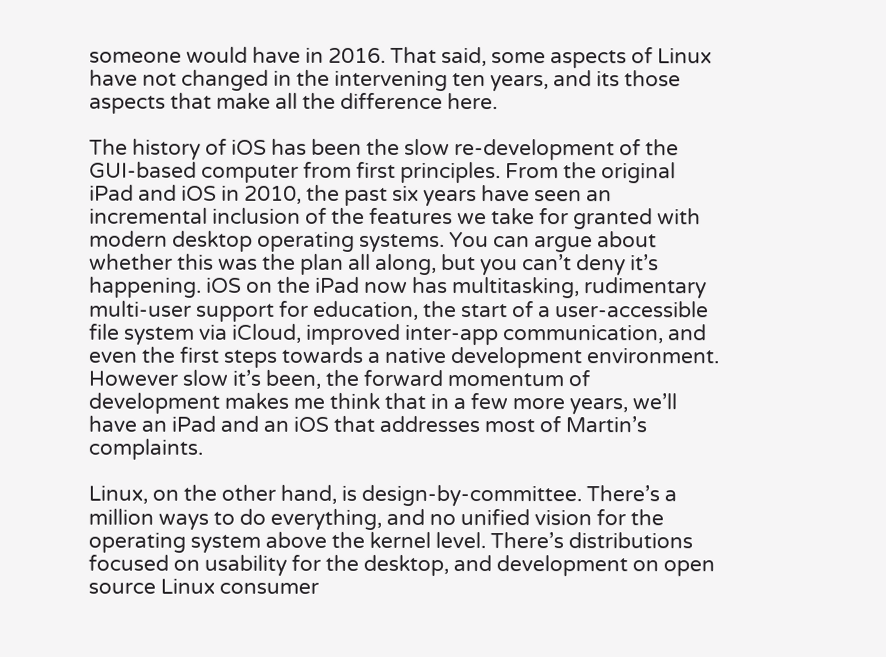someone would have in 2016. That said, some aspects of Linux have not changed in the intervening ten years, and its those aspects that make all the difference here.

The history of iOS has been the slow re-development of the GUI-based computer from first principles. From the original iPad and iOS in 2010, the past six years have seen an incremental inclusion of the features we take for granted with modern desktop operating systems. You can argue about whether this was the plan all along, but you can’t deny it’s happening. iOS on the iPad now has multitasking, rudimentary multi-user support for education, the start of a user-accessible file system via iCloud, improved inter-app communication, and even the first steps towards a native development environment. However slow it’s been, the forward momentum of development makes me think that in a few more years, we’ll have an iPad and an iOS that addresses most of Martin’s complaints.

Linux, on the other hand, is design-by-committee. There’s a million ways to do everything, and no unified vision for the operating system above the kernel level. There’s distributions focused on usability for the desktop, and development on open source Linux consumer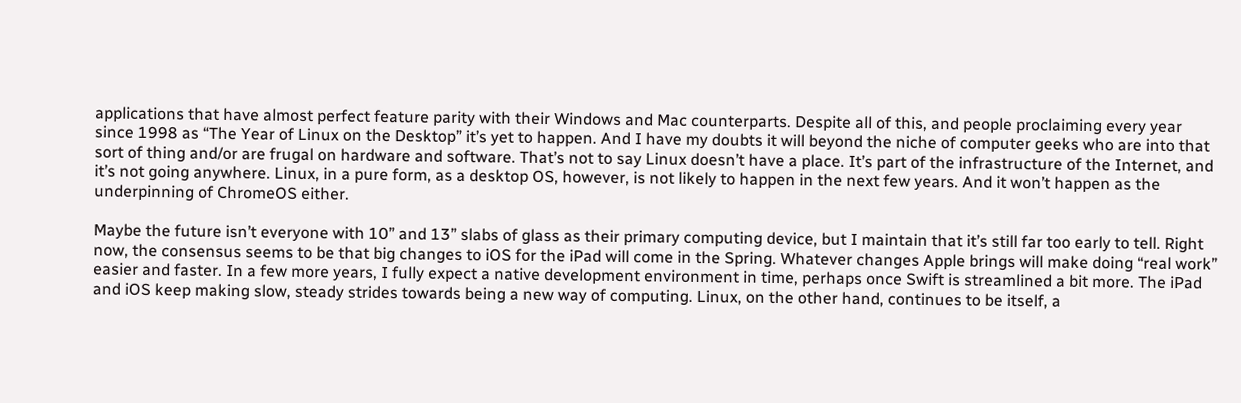applications that have almost perfect feature parity with their Windows and Mac counterparts. Despite all of this, and people proclaiming every year since 1998 as “The Year of Linux on the Desktop” it’s yet to happen. And I have my doubts it will beyond the niche of computer geeks who are into that sort of thing and/or are frugal on hardware and software. That’s not to say Linux doesn’t have a place. It’s part of the infrastructure of the Internet, and it’s not going anywhere. Linux, in a pure form, as a desktop OS, however, is not likely to happen in the next few years. And it won’t happen as the underpinning of ChromeOS either.

Maybe the future isn’t everyone with 10” and 13” slabs of glass as their primary computing device, but I maintain that it’s still far too early to tell. Right now, the consensus seems to be that big changes to iOS for the iPad will come in the Spring. Whatever changes Apple brings will make doing “real work” easier and faster. In a few more years, I fully expect a native development environment in time, perhaps once Swift is streamlined a bit more. The iPad and iOS keep making slow, steady strides towards being a new way of computing. Linux, on the other hand, continues to be itself, a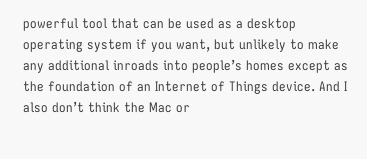powerful tool that can be used as a desktop operating system if you want, but unlikely to make any additional inroads into people’s homes except as the foundation of an Internet of Things device. And I also don’t think the Mac or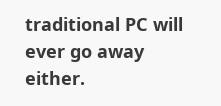traditional PC will ever go away either.